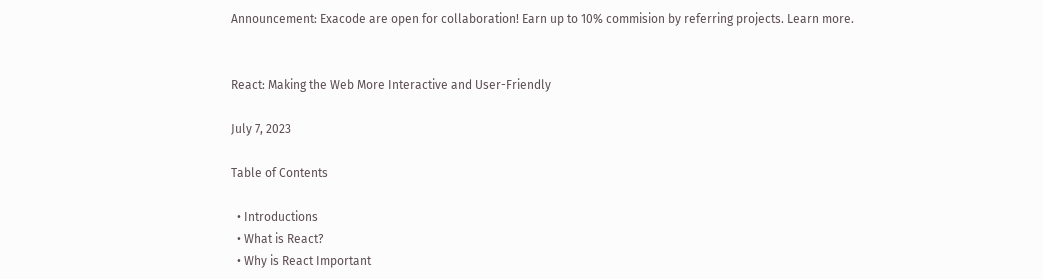Announcement: Exacode are open for collaboration! Earn up to 10% commision by referring projects. Learn more.


React: Making the Web More Interactive and User-Friendly

July 7, 2023

Table of Contents

  • Introductions
  • What is React?
  • Why is React Important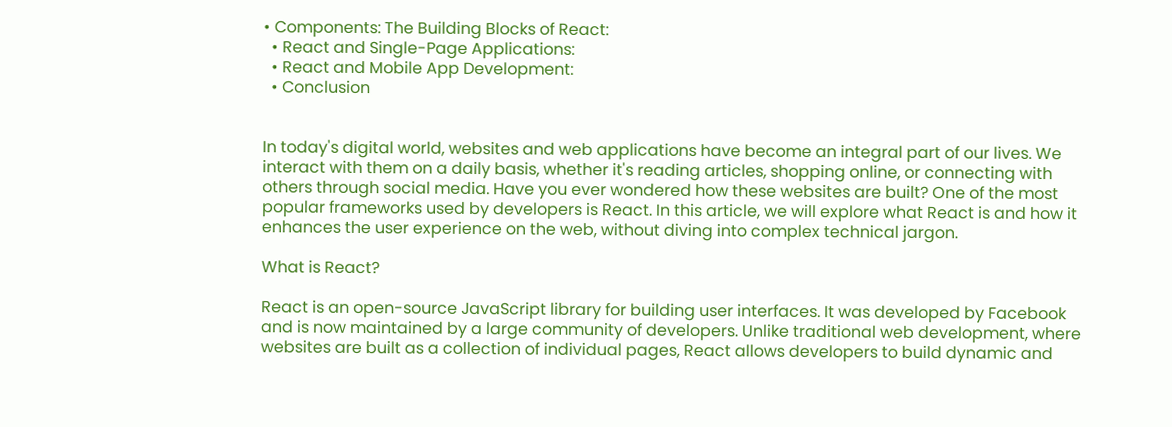• Components: The Building Blocks of React:
  • React and Single-Page Applications:
  • React and Mobile App Development:
  • Conclusion


In today's digital world, websites and web applications have become an integral part of our lives. We interact with them on a daily basis, whether it's reading articles, shopping online, or connecting with others through social media. Have you ever wondered how these websites are built? One of the most popular frameworks used by developers is React. In this article, we will explore what React is and how it enhances the user experience on the web, without diving into complex technical jargon.

What is React?

React is an open-source JavaScript library for building user interfaces. It was developed by Facebook and is now maintained by a large community of developers. Unlike traditional web development, where websites are built as a collection of individual pages, React allows developers to build dynamic and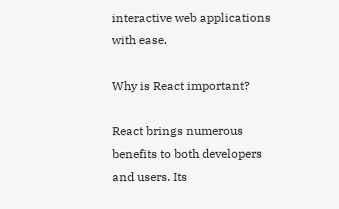interactive web applications with ease.

Why is React important?

React brings numerous benefits to both developers and users. Its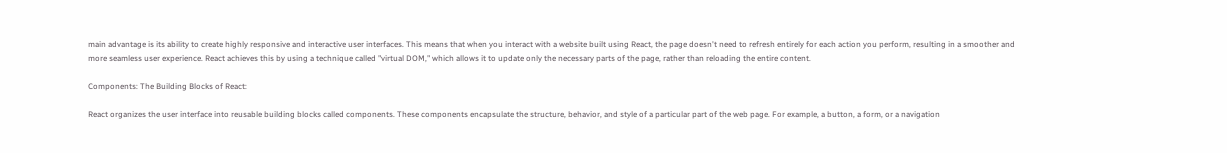main advantage is its ability to create highly responsive and interactive user interfaces. This means that when you interact with a website built using React, the page doesn't need to refresh entirely for each action you perform, resulting in a smoother and more seamless user experience. React achieves this by using a technique called "virtual DOM," which allows it to update only the necessary parts of the page, rather than reloading the entire content.

Components: The Building Blocks of React:

React organizes the user interface into reusable building blocks called components. These components encapsulate the structure, behavior, and style of a particular part of the web page. For example, a button, a form, or a navigation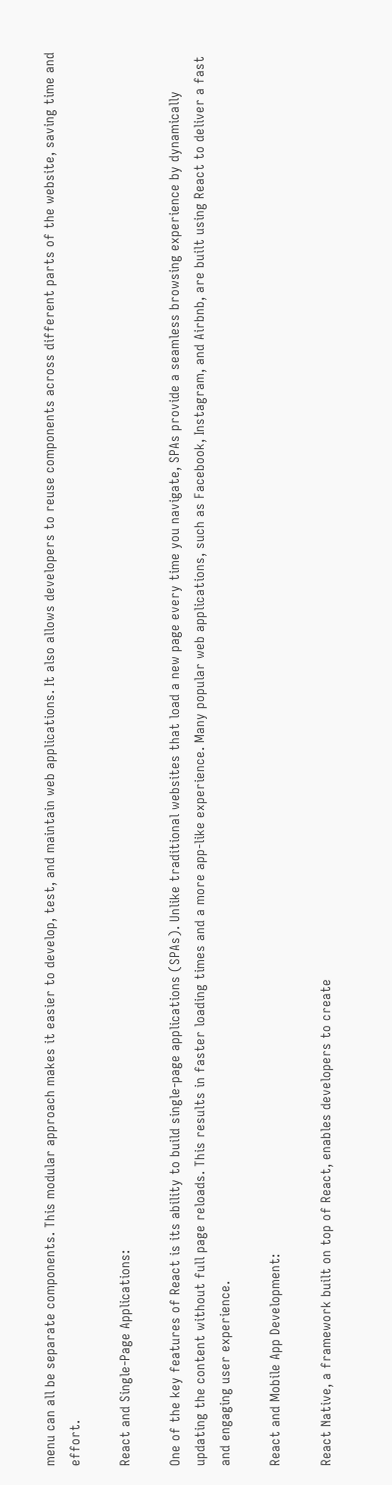menu can all be separate components. This modular approach makes it easier to develop, test, and maintain web applications. It also allows developers to reuse components across different parts of the website, saving time and effort.

React and Single-Page Applications:

One of the key features of React is its ability to build single-page applications (SPAs). Unlike traditional websites that load a new page every time you navigate, SPAs provide a seamless browsing experience by dynamically updating the content without full page reloads. This results in faster loading times and a more app-like experience. Many popular web applications, such as Facebook, Instagram, and Airbnb, are built using React to deliver a fast and engaging user experience.

React and Mobile App Development:

React Native, a framework built on top of React, enables developers to create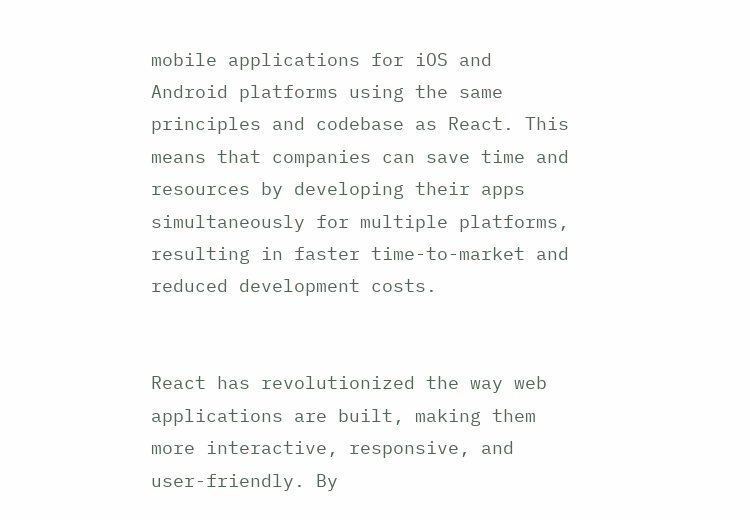mobile applications for iOS and Android platforms using the same principles and codebase as React. This means that companies can save time and resources by developing their apps simultaneously for multiple platforms, resulting in faster time-to-market and reduced development costs.


React has revolutionized the way web applications are built, making them more interactive, responsive, and user-friendly. By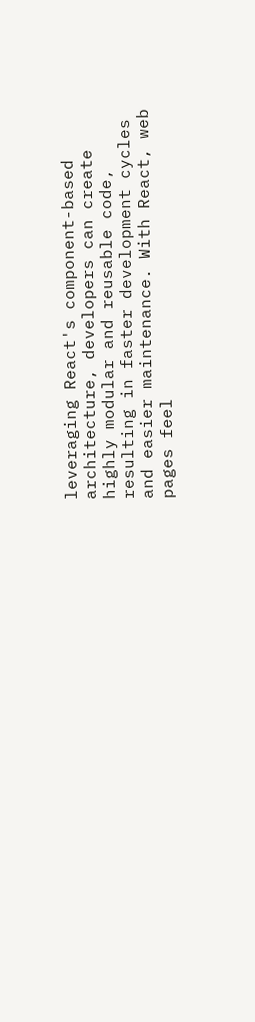leveraging React's component-based architecture, developers can create highly modular and reusable code, resulting in faster development cycles and easier maintenance. With React, web pages feel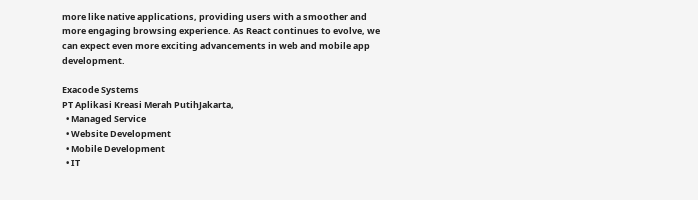more like native applications, providing users with a smoother and more engaging browsing experience. As React continues to evolve, we can expect even more exciting advancements in web and mobile app development.

Exacode Systems
PT Aplikasi Kreasi Merah PutihJakarta,
  • Managed Service
  • Website Development
  • Mobile Development
  • IT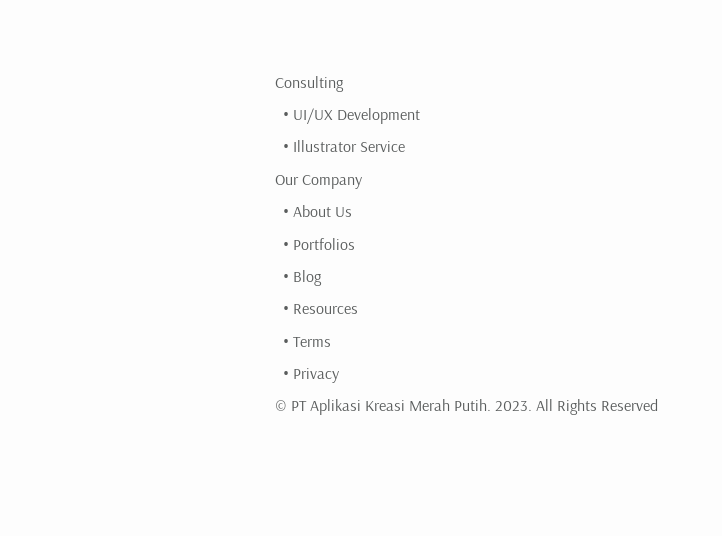Consulting
  • UI/UX Development
  • Illustrator Service
Our Company
  • About Us
  • Portfolios
  • Blog
  • Resources
  • Terms
  • Privacy
© PT Aplikasi Kreasi Merah Putih. 2023. All Rights Reserved